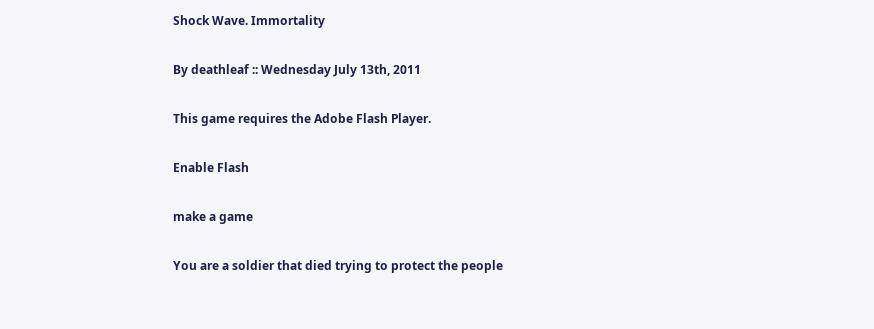Shock Wave. Immortality

By deathleaf :: Wednesday July 13th, 2011

This game requires the Adobe Flash Player.

Enable Flash

make a game

You are a soldier that died trying to protect the people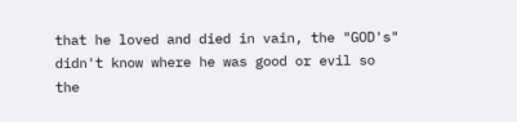that he loved and died in vain, the "GOD's" didn't know where he was good or evil so the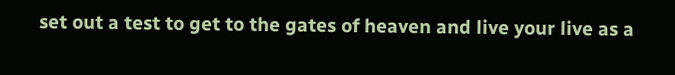set out a test to get to the gates of heaven and live your live as a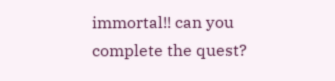immortal!! can you complete the quest?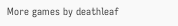More games by deathleaf